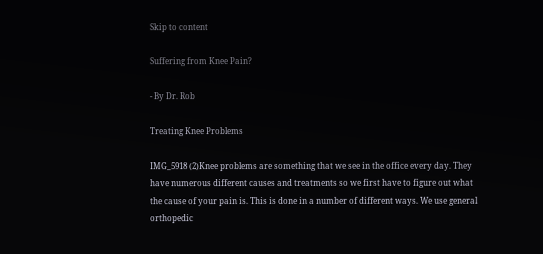Skip to content

Suffering from Knee Pain?

- By Dr. Rob

Treating Knee Problems

IMG_5918 (2)Knee problems are something that we see in the office every day. They have numerous different causes and treatments so we first have to figure out what the cause of your pain is. This is done in a number of different ways. We use general orthopedic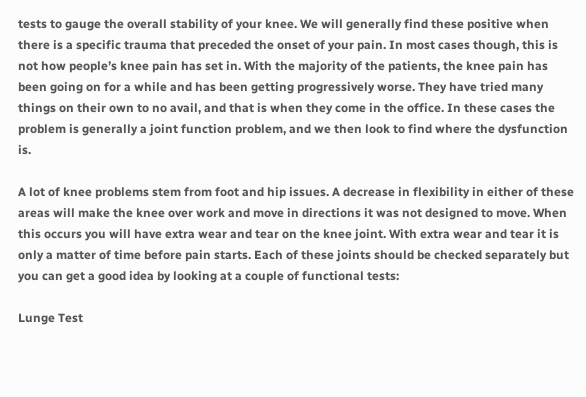tests to gauge the overall stability of your knee. We will generally find these positive when there is a specific trauma that preceded the onset of your pain. In most cases though, this is not how people’s knee pain has set in. With the majority of the patients, the knee pain has been going on for a while and has been getting progressively worse. They have tried many things on their own to no avail, and that is when they come in the office. In these cases the problem is generally a joint function problem, and we then look to find where the dysfunction is.

A lot of knee problems stem from foot and hip issues. A decrease in flexibility in either of these areas will make the knee over work and move in directions it was not designed to move. When this occurs you will have extra wear and tear on the knee joint. With extra wear and tear it is only a matter of time before pain starts. Each of these joints should be checked separately but you can get a good idea by looking at a couple of functional tests:

Lunge Test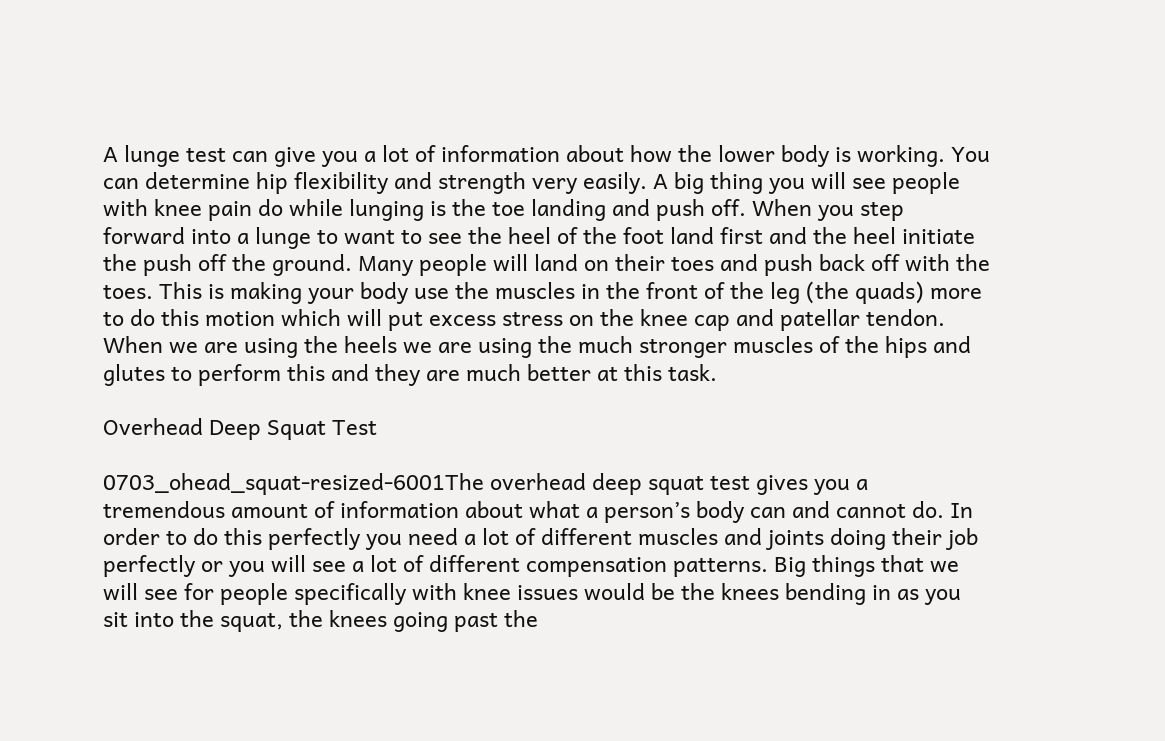A lunge test can give you a lot of information about how the lower body is working. You can determine hip flexibility and strength very easily. A big thing you will see people with knee pain do while lunging is the toe landing and push off. When you step forward into a lunge to want to see the heel of the foot land first and the heel initiate the push off the ground. Many people will land on their toes and push back off with the toes. This is making your body use the muscles in the front of the leg (the quads) more to do this motion which will put excess stress on the knee cap and patellar tendon. When we are using the heels we are using the much stronger muscles of the hips and glutes to perform this and they are much better at this task.

Overhead Deep Squat Test

0703_ohead_squat-resized-6001The overhead deep squat test gives you a tremendous amount of information about what a person’s body can and cannot do. In order to do this perfectly you need a lot of different muscles and joints doing their job perfectly or you will see a lot of different compensation patterns. Big things that we will see for people specifically with knee issues would be the knees bending in as you sit into the squat, the knees going past the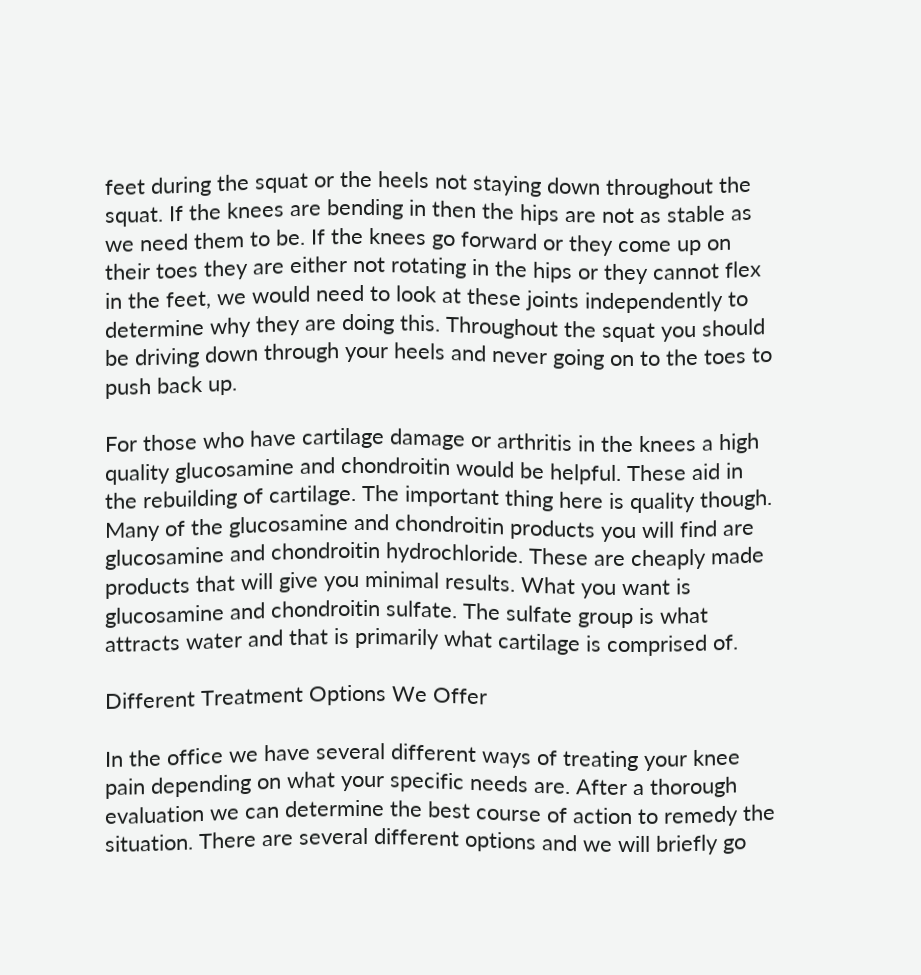feet during the squat or the heels not staying down throughout the squat. If the knees are bending in then the hips are not as stable as we need them to be. If the knees go forward or they come up on their toes they are either not rotating in the hips or they cannot flex in the feet, we would need to look at these joints independently to determine why they are doing this. Throughout the squat you should be driving down through your heels and never going on to the toes to push back up.

For those who have cartilage damage or arthritis in the knees a high quality glucosamine and chondroitin would be helpful. These aid in the rebuilding of cartilage. The important thing here is quality though. Many of the glucosamine and chondroitin products you will find are glucosamine and chondroitin hydrochloride. These are cheaply made products that will give you minimal results. What you want is glucosamine and chondroitin sulfate. The sulfate group is what attracts water and that is primarily what cartilage is comprised of.

Different Treatment Options We Offer

In the office we have several different ways of treating your knee pain depending on what your specific needs are. After a thorough evaluation we can determine the best course of action to remedy the situation. There are several different options and we will briefly go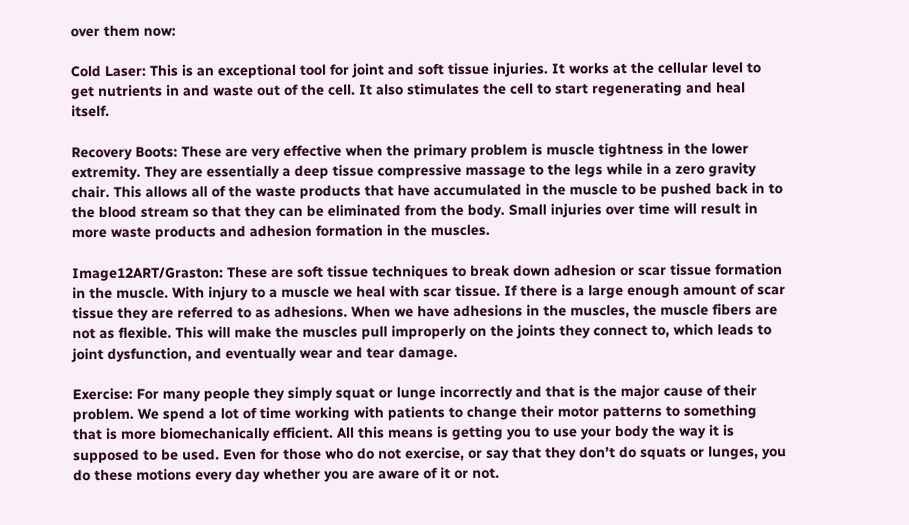over them now:

Cold Laser: This is an exceptional tool for joint and soft tissue injuries. It works at the cellular level to get nutrients in and waste out of the cell. It also stimulates the cell to start regenerating and heal itself.

Recovery Boots: These are very effective when the primary problem is muscle tightness in the lower extremity. They are essentially a deep tissue compressive massage to the legs while in a zero gravity chair. This allows all of the waste products that have accumulated in the muscle to be pushed back in to the blood stream so that they can be eliminated from the body. Small injuries over time will result in more waste products and adhesion formation in the muscles.

Image12ART/Graston: These are soft tissue techniques to break down adhesion or scar tissue formation in the muscle. With injury to a muscle we heal with scar tissue. If there is a large enough amount of scar tissue they are referred to as adhesions. When we have adhesions in the muscles, the muscle fibers are not as flexible. This will make the muscles pull improperly on the joints they connect to, which leads to joint dysfunction, and eventually wear and tear damage.

Exercise: For many people they simply squat or lunge incorrectly and that is the major cause of their problem. We spend a lot of time working with patients to change their motor patterns to something that is more biomechanically efficient. All this means is getting you to use your body the way it is supposed to be used. Even for those who do not exercise, or say that they don’t do squats or lunges, you do these motions every day whether you are aware of it or not.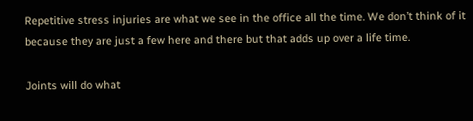Repetitive stress injuries are what we see in the office all the time. We don’t think of it because they are just a few here and there but that adds up over a life time.

Joints will do what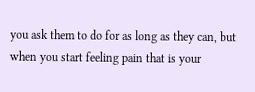you ask them to do for as long as they can, but when you start feeling pain that is your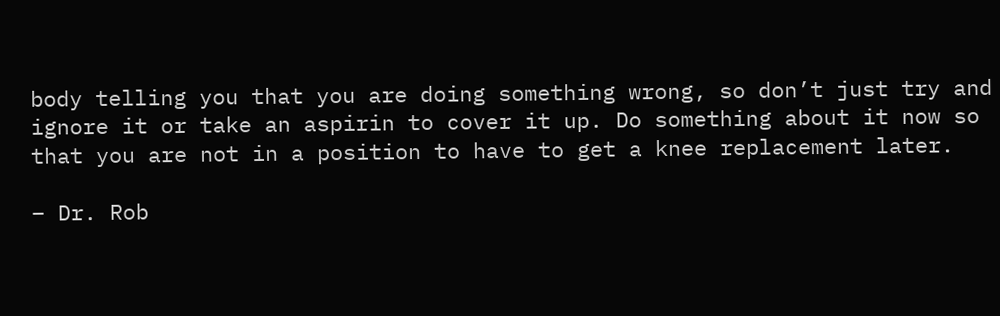body telling you that you are doing something wrong, so don’t just try and ignore it or take an aspirin to cover it up. Do something about it now so that you are not in a position to have to get a knee replacement later.

– Dr. Rob